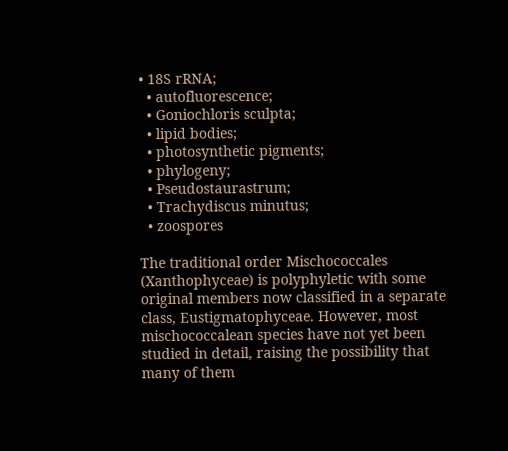• 18S rRNA;
  • autofluorescence;
  • Goniochloris sculpta;
  • lipid bodies;
  • photosynthetic pigments;
  • phylogeny;
  • Pseudostaurastrum;
  • Trachydiscus minutus;
  • zoospores

The traditional order Mischococcales (Xanthophyceae) is polyphyletic with some original members now classified in a separate class, Eustigmatophyceae. However, most mischococcalean species have not yet been studied in detail, raising the possibility that many of them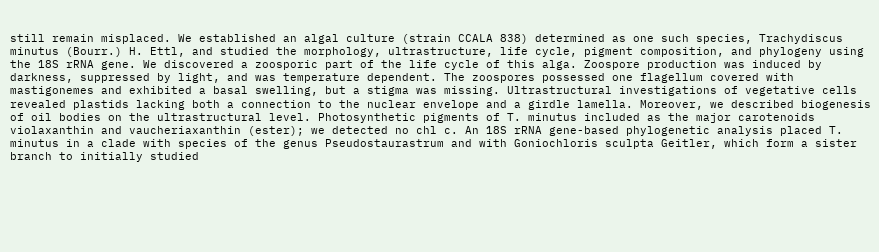still remain misplaced. We established an algal culture (strain CCALA 838) determined as one such species, Trachydiscus minutus (Bourr.) H. Ettl, and studied the morphology, ultrastructure, life cycle, pigment composition, and phylogeny using the 18S rRNA gene. We discovered a zoosporic part of the life cycle of this alga. Zoospore production was induced by darkness, suppressed by light, and was temperature dependent. The zoospores possessed one flagellum covered with mastigonemes and exhibited a basal swelling, but a stigma was missing. Ultrastructural investigations of vegetative cells revealed plastids lacking both a connection to the nuclear envelope and a girdle lamella. Moreover, we described biogenesis of oil bodies on the ultrastructural level. Photosynthetic pigments of T. minutus included as the major carotenoids violaxanthin and vaucheriaxanthin (ester); we detected no chl c. An 18S rRNA gene-based phylogenetic analysis placed T. minutus in a clade with species of the genus Pseudostaurastrum and with Goniochloris sculpta Geitler, which form a sister branch to initially studied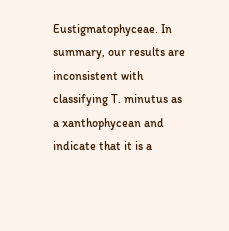Eustigmatophyceae. In summary, our results are inconsistent with classifying T. minutus as a xanthophycean and indicate that it is a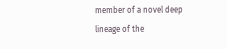member of a novel deep lineage of the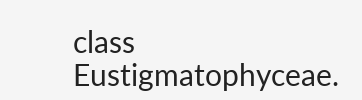class Eustigmatophyceae.